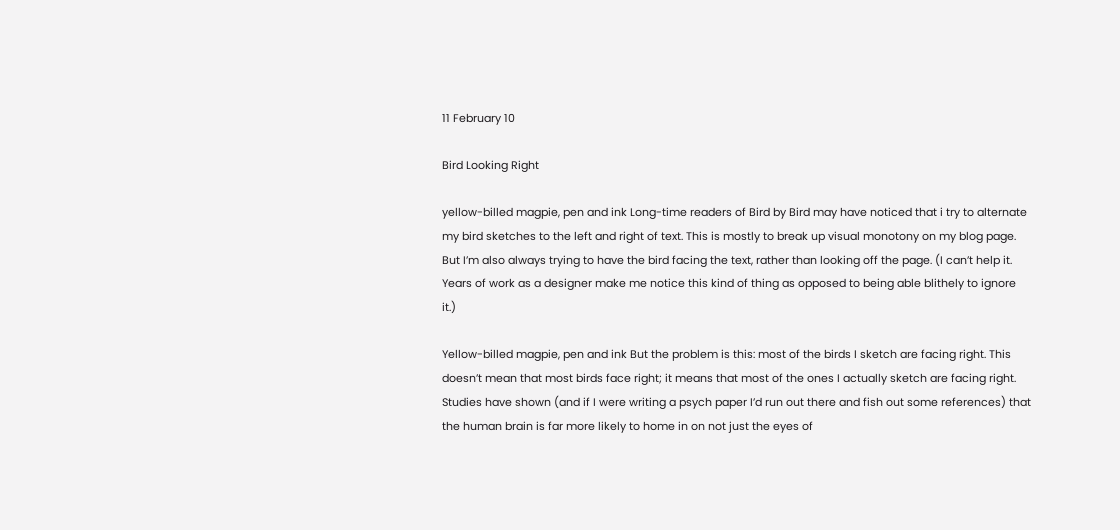11 February 10

Bird Looking Right

yellow-billed magpie, pen and ink Long-time readers of Bird by Bird may have noticed that i try to alternate my bird sketches to the left and right of text. This is mostly to break up visual monotony on my blog page. But I’m also always trying to have the bird facing the text, rather than looking off the page. (I can’t help it. Years of work as a designer make me notice this kind of thing as opposed to being able blithely to ignore it.)

Yellow-billed magpie, pen and ink But the problem is this: most of the birds I sketch are facing right. This doesn’t mean that most birds face right; it means that most of the ones I actually sketch are facing right. Studies have shown (and if I were writing a psych paper I’d run out there and fish out some references) that the human brain is far more likely to home in on not just the eyes of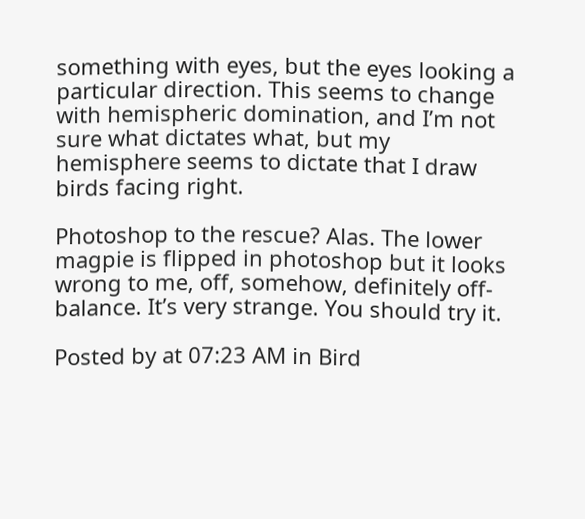something with eyes, but the eyes looking a particular direction. This seems to change with hemispheric domination, and I’m not sure what dictates what, but my hemisphere seems to dictate that I draw birds facing right.

Photoshop to the rescue? Alas. The lower magpie is flipped in photoshop but it looks wrong to me, off, somehow, definitely off-balance. It’s very strange. You should try it.

Posted by at 07:23 AM in Bird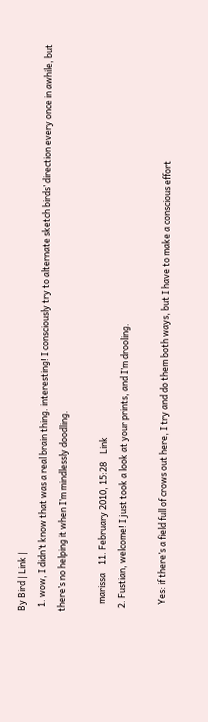By Bird | Link |
  1. wow, I didn’t know that was a real brain thing. interesting! I consciously try to alternate sketch birds’ direction every once in awhile, but there’s no helping it when I’m mindlessly doodling.

    marissa    11. February 2010, 15:28    Link
  2. Fustian, welcome! I just took a look at your prints, and I’m drooling.

    Yes: if there’s a field full of crows out here, I try and do them both ways, but I have to make a conscious effort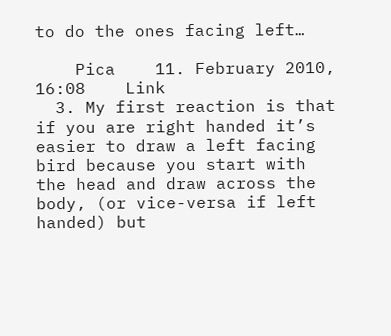to do the ones facing left…

    Pica    11. February 2010, 16:08    Link
  3. My first reaction is that if you are right handed it’s easier to draw a left facing bird because you start with the head and draw across the body, (or vice-versa if left handed) but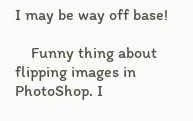I may be way off base!

    Funny thing about flipping images in PhotoShop. I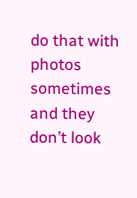do that with photos sometimes and they don’t look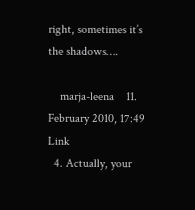right, sometimes it’s the shadows….

    marja-leena    11. February 2010, 17:49    Link
  4. Actually, your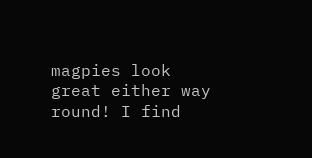magpies look great either way round! I find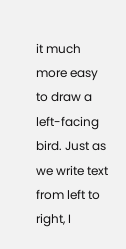it much more easy to draw a left-facing bird. Just as we write text from left to right, I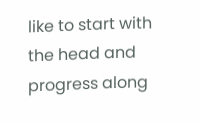like to start with the head and progress along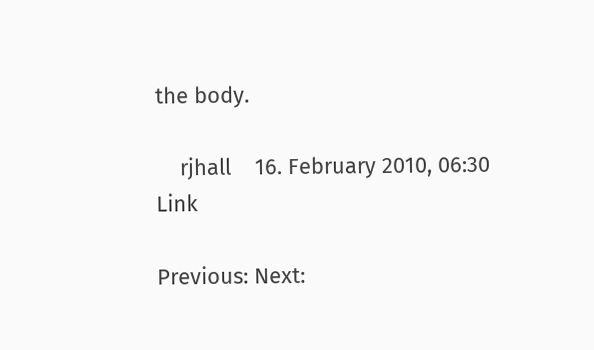the body.

    rjhall    16. February 2010, 06:30    Link

Previous: Next: